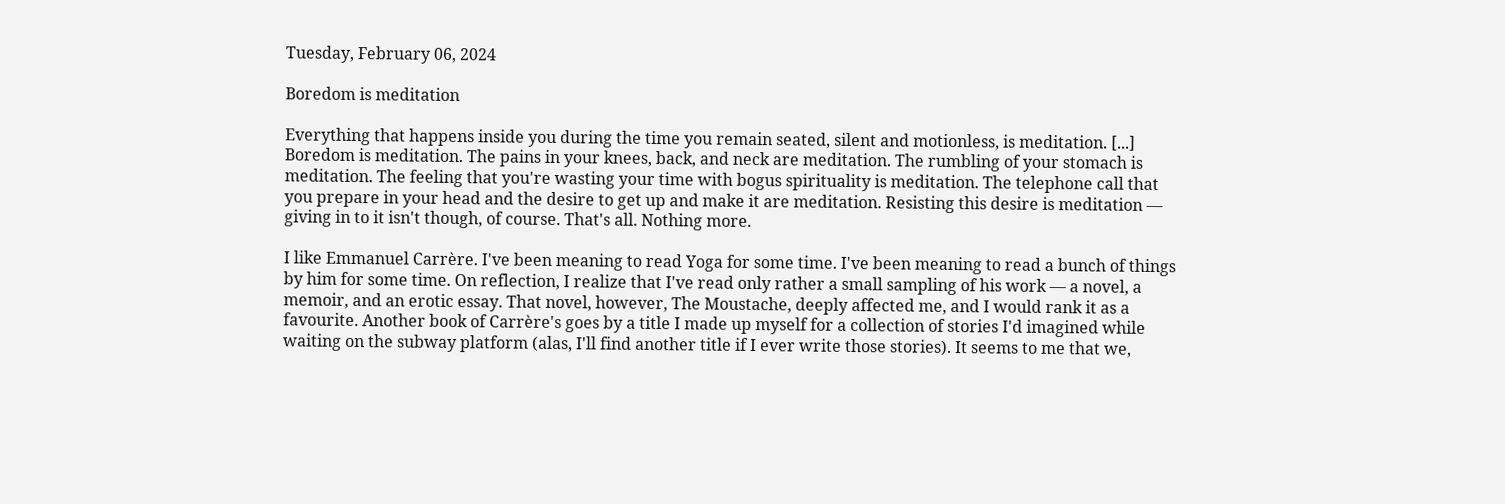Tuesday, February 06, 2024

Boredom is meditation

Everything that happens inside you during the time you remain seated, silent and motionless, is meditation. [...] Boredom is meditation. The pains in your knees, back, and neck are meditation. The rumbling of your stomach is meditation. The feeling that you're wasting your time with bogus spirituality is meditation. The telephone call that you prepare in your head and the desire to get up and make it are meditation. Resisting this desire is meditation — giving in to it isn't though, of course. That's all. Nothing more.

I like Emmanuel Carrère. I've been meaning to read Yoga for some time. I've been meaning to read a bunch of things by him for some time. On reflection, I realize that I've read only rather a small sampling of his work — a novel, a memoir, and an erotic essay. That novel, however, The Moustache, deeply affected me, and I would rank it as a favourite. Another book of Carrère's goes by a title I made up myself for a collection of stories I'd imagined while waiting on the subway platform (alas, I'll find another title if I ever write those stories). It seems to me that we,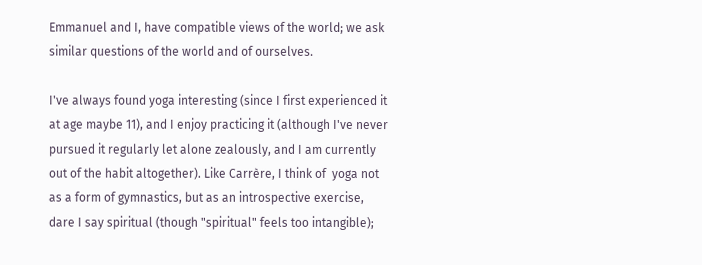Emmanuel and I, have compatible views of the world; we ask similar questions of the world and of ourselves.

I've always found yoga interesting (since I first experienced it at age maybe 11), and I enjoy practicing it (although I've never pursued it regularly let alone zealously, and I am currently out of the habit altogether). Like Carrère, I think of  yoga not as a form of gymnastics, but as an introspective exercise, dare I say spiritual (though "spiritual" feels too intangible);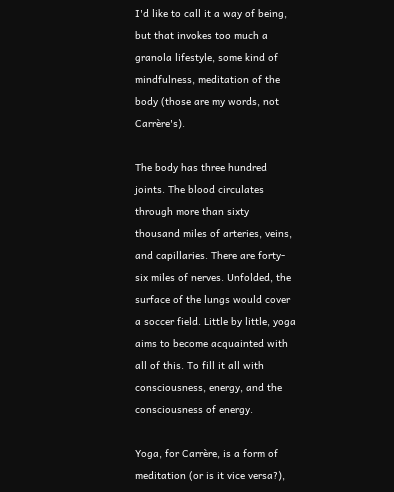I'd like to call it a way of being, but that invokes too much a granola lifestyle, some kind of mindfulness, meditation of the body (those are my words, not Carrère's).

The body has three hundred joints. The blood circulates through more than sixty thousand miles of arteries, veins, and capillaries. There are forty-six miles of nerves. Unfolded, the surface of the lungs would cover a soccer field. Little by little, yoga aims to become acquainted with all of this. To fill it all with consciousness, energy, and the consciousness of energy.

Yoga, for Carrère, is a form of meditation (or is it vice versa?),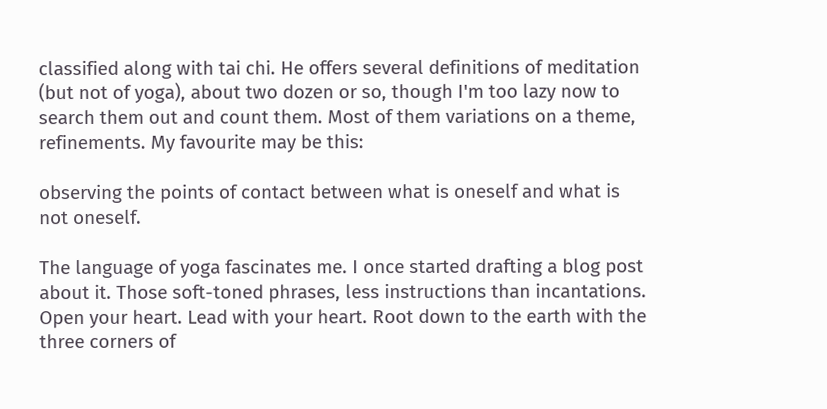classified along with tai chi. He offers several definitions of meditation (but not of yoga), about two dozen or so, though I'm too lazy now to search them out and count them. Most of them variations on a theme, refinements. My favourite may be this:

observing the points of contact between what is oneself and what is not oneself.

The language of yoga fascinates me. I once started drafting a blog post about it. Those soft-toned phrases, less instructions than incantations. Open your heart. Lead with your heart. Root down to the earth with the three corners of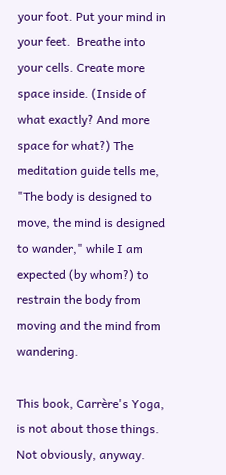your foot. Put your mind in your feet.  Breathe into your cells. Create more space inside. (Inside of what exactly? And more space for what?) The meditation guide tells me, "The body is designed to move, the mind is designed to wander," while I am expected (by whom?) to restrain the body from moving and the mind from wandering.

This book, Carrère's Yoga, is not about those things. Not obviously, anyway.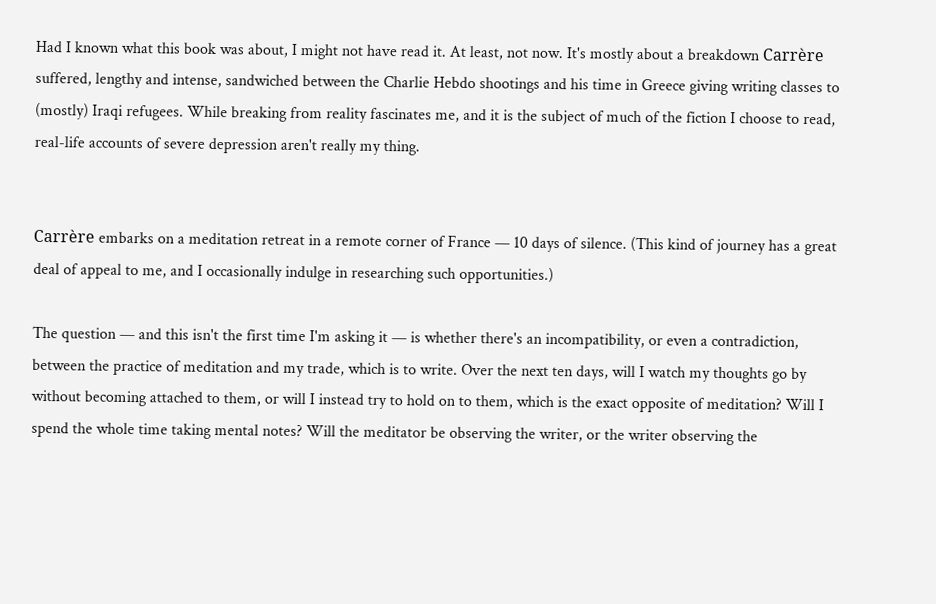Had I known what this book was about, I might not have read it. At least, not now. It's mostly about a breakdown Carrère suffered, lengthy and intense, sandwiched between the Charlie Hebdo shootings and his time in Greece giving writing classes to (mostly) Iraqi refugees. While breaking from reality fascinates me, and it is the subject of much of the fiction I choose to read, real-life accounts of severe depression aren't really my thing.


Carrère embarks on a meditation retreat in a remote corner of France — 10 days of silence. (This kind of journey has a great deal of appeal to me, and I occasionally indulge in researching such opportunities.)

The question — and this isn't the first time I'm asking it — is whether there's an incompatibility, or even a contradiction, between the practice of meditation and my trade, which is to write. Over the next ten days, will I watch my thoughts go by without becoming attached to them, or will I instead try to hold on to them, which is the exact opposite of meditation? Will I spend the whole time taking mental notes? Will the meditator be observing the writer, or the writer observing the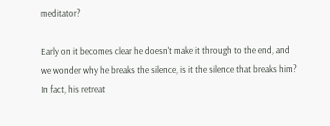meditator?

Early on it becomes clear he doesn't make it through to the end, and we wonder why he breaks the silence, is it the silence that breaks him? In fact, his retreat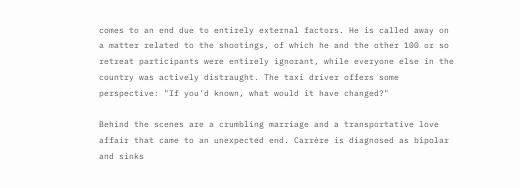comes to an end due to entirely external factors. He is called away on a matter related to the shootings, of which he and the other 100 or so retreat participants were entirely ignorant, while everyone else in the country was actively distraught. The taxi driver offers some perspective: "If you'd known, what would it have changed?"

Behind the scenes are a crumbling marriage and a transportative love affair that came to an unexpected end. Carrère is diagnosed as bipolar and sinks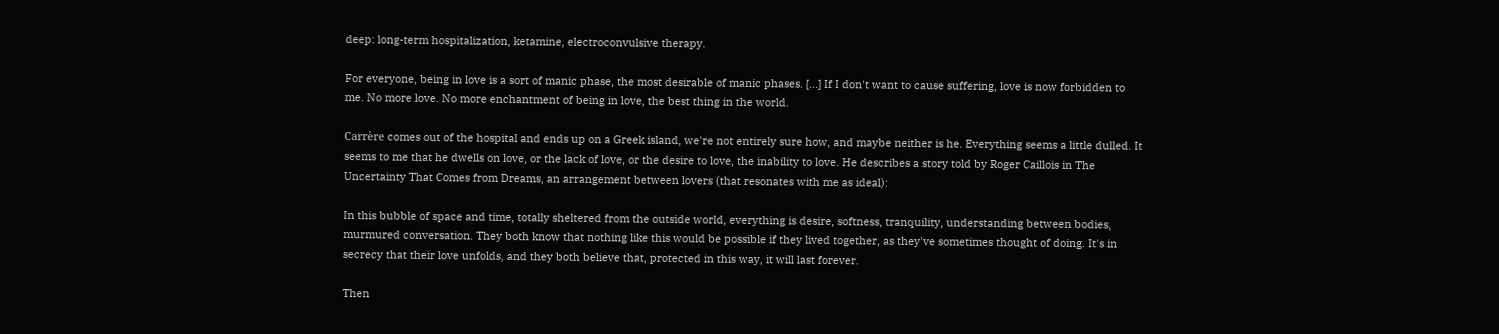deep: long-term hospitalization, ketamine, electroconvulsive therapy.

For everyone, being in love is a sort of manic phase, the most desirable of manic phases. [...] If I don't want to cause suffering, love is now forbidden to me. No more love. No more enchantment of being in love, the best thing in the world.

Carrère comes out of the hospital and ends up on a Greek island, we're not entirely sure how, and maybe neither is he. Everything seems a little dulled. It seems to me that he dwells on love, or the lack of love, or the desire to love, the inability to love. He describes a story told by Roger Caillois in The Uncertainty That Comes from Dreams, an arrangement between lovers (that resonates with me as ideal):

In this bubble of space and time, totally sheltered from the outside world, everything is desire, softness, tranquility, understanding between bodies, murmured conversation. They both know that nothing like this would be possible if they lived together, as they've sometimes thought of doing. It's in secrecy that their love unfolds, and they both believe that, protected in this way, it will last forever.

Then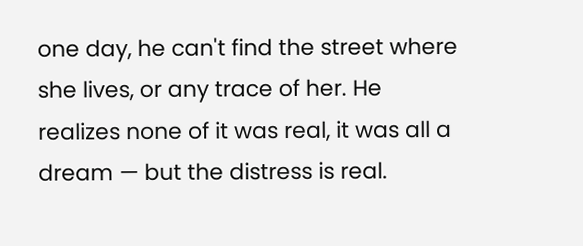one day, he can't find the street where she lives, or any trace of her. He realizes none of it was real, it was all a dream — but the distress is real.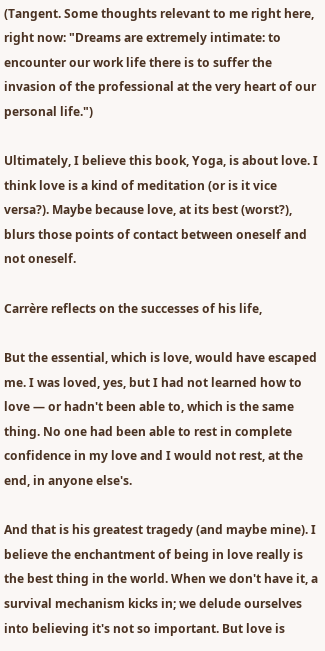(Tangent. Some thoughts relevant to me right here, right now: "Dreams are extremely intimate: to encounter our work life there is to suffer the invasion of the professional at the very heart of our personal life.")

Ultimately, I believe this book, Yoga, is about love. I think love is a kind of meditation (or is it vice versa?). Maybe because love, at its best (worst?), blurs those points of contact between oneself and not oneself.

Carrère reflects on the successes of his life,

But the essential, which is love, would have escaped me. I was loved, yes, but I had not learned how to love — or hadn't been able to, which is the same thing. No one had been able to rest in complete confidence in my love and I would not rest, at the end, in anyone else's.

And that is his greatest tragedy (and maybe mine). I believe the enchantment of being in love really is the best thing in the world. When we don't have it, a survival mechanism kicks in; we delude ourselves into believing it's not so important. But love is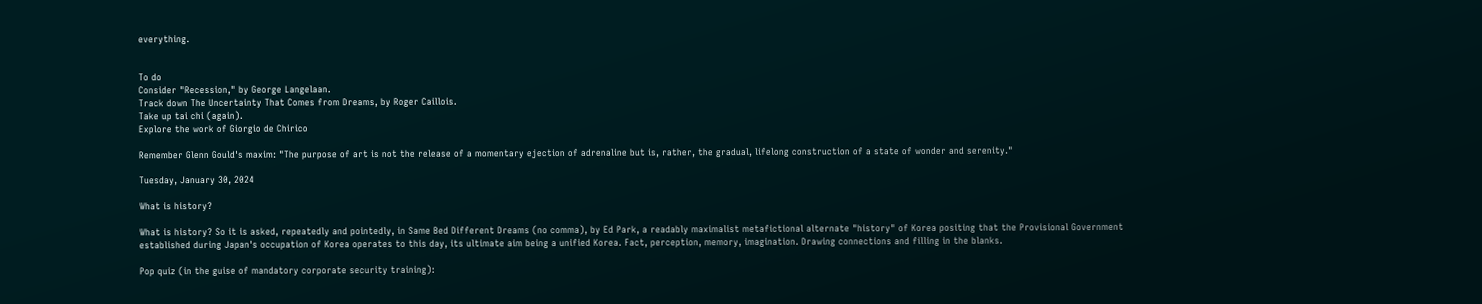everything.


To do
Consider "Recession," by George Langelaan.
Track down The Uncertainty That Comes from Dreams, by Roger Caillois.
Take up tai chi (again).
Explore the work of Giorgio de Chirico

Remember Glenn Gould's maxim: "The purpose of art is not the release of a momentary ejection of adrenaline but is, rather, the gradual, lifelong construction of a state of wonder and serenity."

Tuesday, January 30, 2024

What is history?

What is history? So it is asked, repeatedly and pointedly, in Same Bed Different Dreams (no comma), by Ed Park, a readably maximalist metafictional alternate "history" of Korea positing that the Provisional Government established during Japan's occupation of Korea operates to this day, its ultimate aim being a unified Korea. Fact, perception, memory, imagination. Drawing connections and filling in the blanks.

Pop quiz (in the guise of mandatory corporate security training):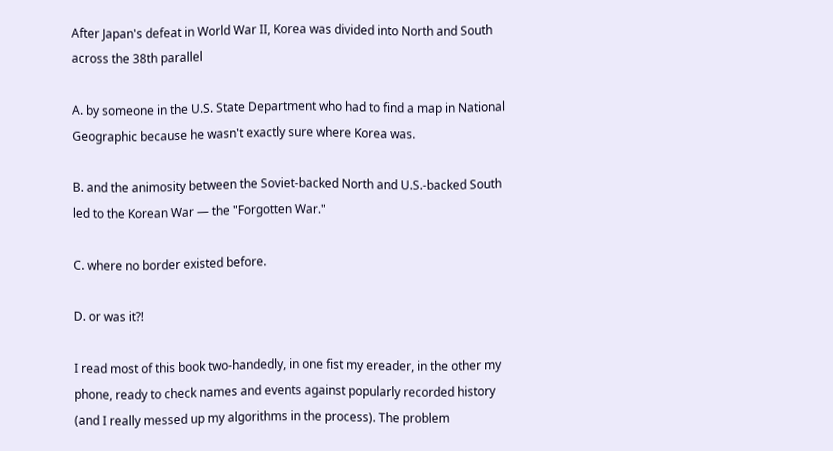After Japan's defeat in World War II, Korea was divided into North and South across the 38th parallel

A. by someone in the U.S. State Department who had to find a map in National Geographic because he wasn't exactly sure where Korea was.

B. and the animosity between the Soviet-backed North and U.S.-backed South led to the Korean War — the "Forgotten War."

C. where no border existed before.

D. or was it?!

I read most of this book two-handedly, in one fist my ereader, in the other my phone, ready to check names and events against popularly recorded history (and I really messed up my algorithms in the process). The problem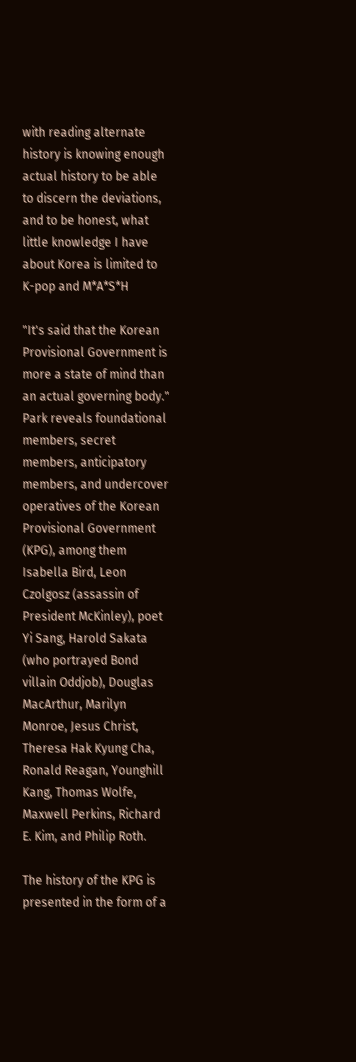with reading alternate history is knowing enough actual history to be able to discern the deviations, and to be honest, what little knowledge I have about Korea is limited to K-pop and M*A*S*H

"It's said that the Korean Provisional Government is more a state of mind than an actual governing body." Park reveals foundational members, secret members, anticipatory members, and undercover operatives of the Korean Provisional Government (KPG), among them Isabella Bird, Leon Czolgosz (assassin of President McKinley), poet Yi Sang, Harold Sakata (who portrayed Bond villain Oddjob), Douglas MacArthur, Marilyn Monroe, Jesus Christ, Theresa Hak Kyung Cha, Ronald Reagan, Younghill Kang, Thomas Wolfe, Maxwell Perkins, Richard E. Kim, and Philip Roth.

The history of the KPG is presented in the form of a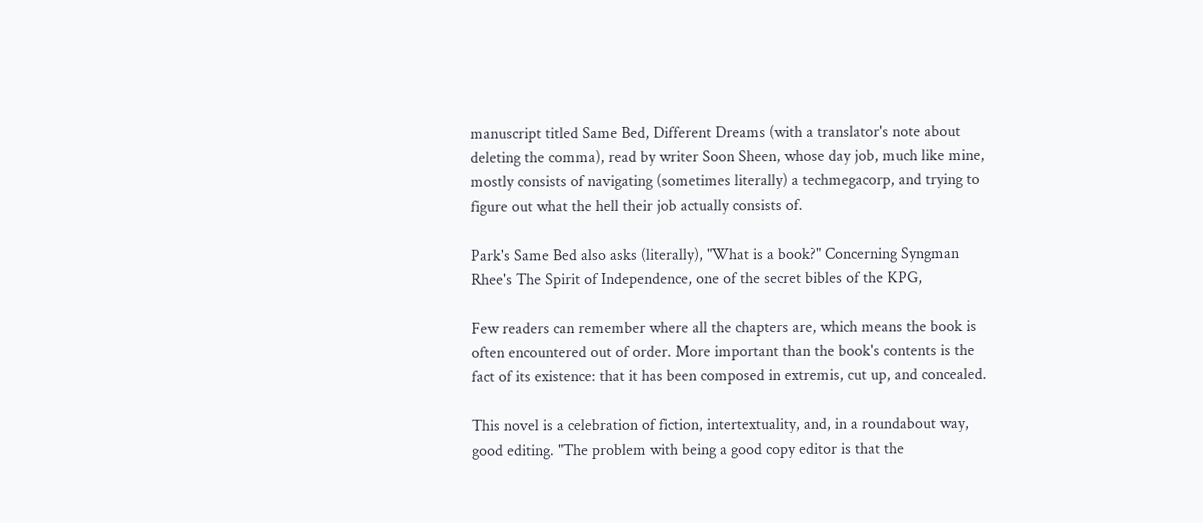manuscript titled Same Bed, Different Dreams (with a translator's note about deleting the comma), read by writer Soon Sheen, whose day job, much like mine, mostly consists of navigating (sometimes literally) a techmegacorp, and trying to figure out what the hell their job actually consists of.

Park's Same Bed also asks (literally), "What is a book?" Concerning Syngman Rhee's The Spirit of Independence, one of the secret bibles of the KPG,

Few readers can remember where all the chapters are, which means the book is often encountered out of order. More important than the book's contents is the fact of its existence: that it has been composed in extremis, cut up, and concealed.

This novel is a celebration of fiction, intertextuality, and, in a roundabout way, good editing. "The problem with being a good copy editor is that the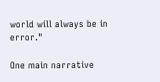world will always be in error."

One main narrative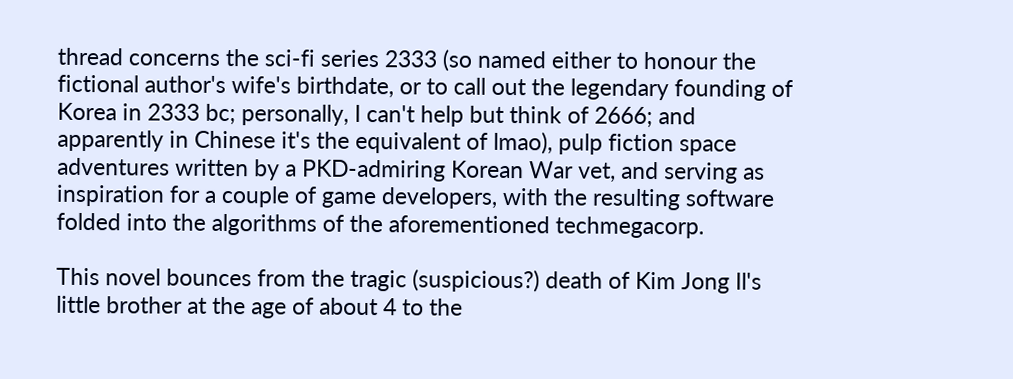thread concerns the sci-fi series 2333 (so named either to honour the fictional author's wife's birthdate, or to call out the legendary founding of Korea in 2333 bc; personally, I can't help but think of 2666; and apparently in Chinese it's the equivalent of lmao), pulp fiction space adventures written by a PKD-admiring Korean War vet, and serving as inspiration for a couple of game developers, with the resulting software folded into the algorithms of the aforementioned techmegacorp.

This novel bounces from the tragic (suspicious?) death of Kim Jong Il's little brother at the age of about 4 to the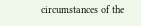circumstances of the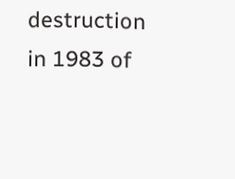destruction in 1983 of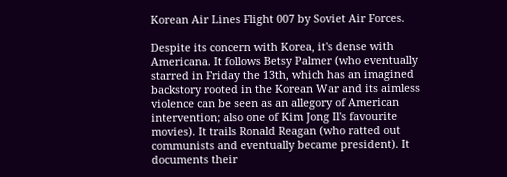Korean Air Lines Flight 007 by Soviet Air Forces.

Despite its concern with Korea, it's dense with Americana. It follows Betsy Palmer (who eventually starred in Friday the 13th, which has an imagined backstory rooted in the Korean War and its aimless violence can be seen as an allegory of American intervention; also one of Kim Jong Il's favourite movies). It trails Ronald Reagan (who ratted out communists and eventually became president). It documents their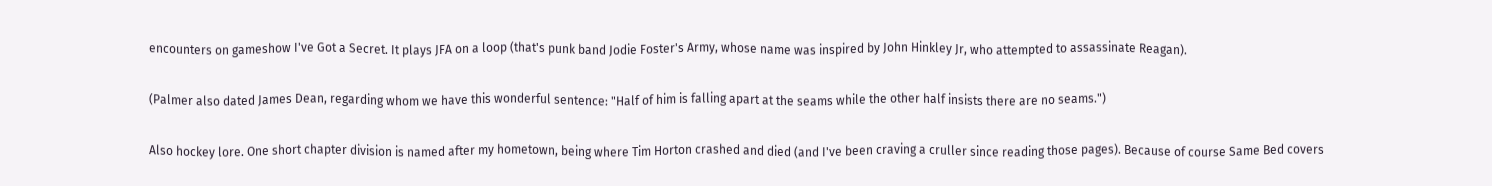encounters on gameshow I've Got a Secret. It plays JFA on a loop (that's punk band Jodie Foster's Army, whose name was inspired by John Hinkley Jr, who attempted to assassinate Reagan).

(Palmer also dated James Dean, regarding whom we have this wonderful sentence: "Half of him is falling apart at the seams while the other half insists there are no seams.")

Also hockey lore. One short chapter division is named after my hometown, being where Tim Horton crashed and died (and I've been craving a cruller since reading those pages). Because of course Same Bed covers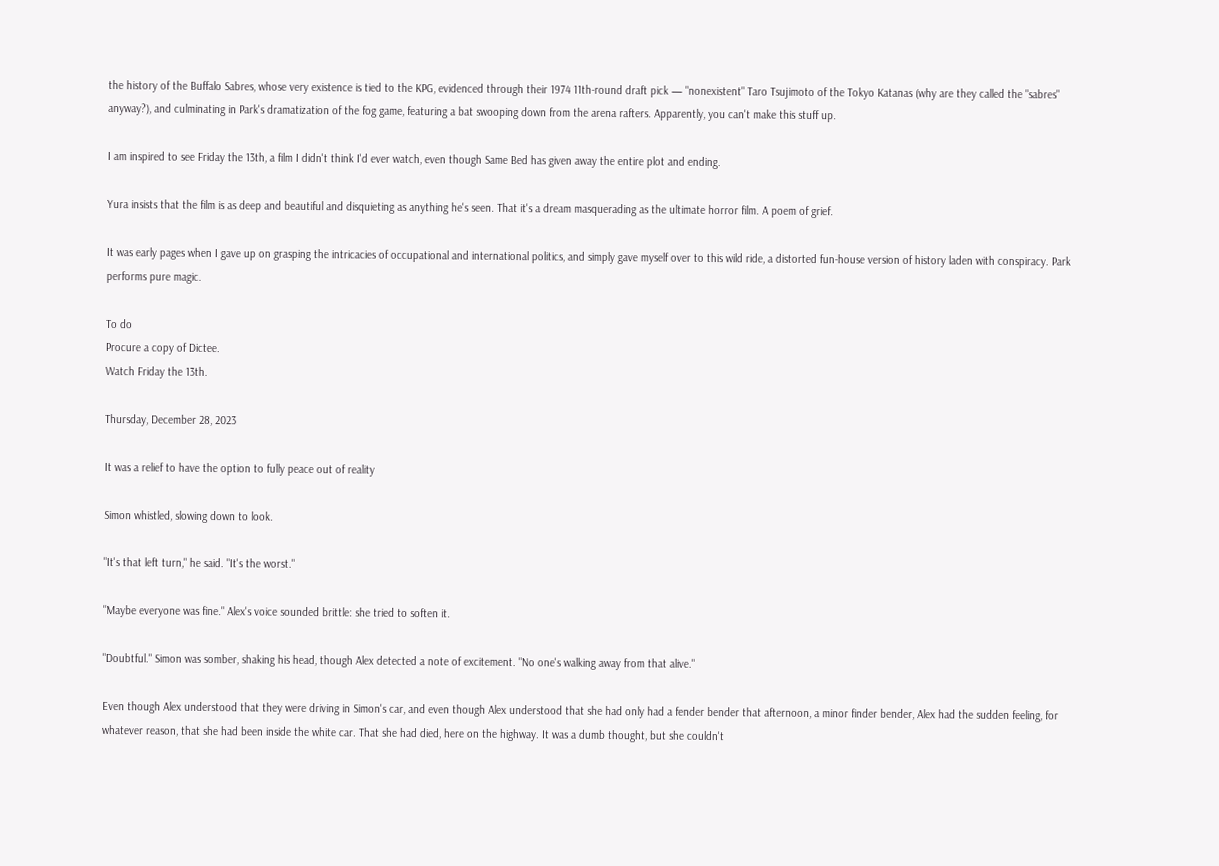the history of the Buffalo Sabres, whose very existence is tied to the KPG, evidenced through their 1974 11th-round draft pick — "nonexistent" Taro Tsujimoto of the Tokyo Katanas (why are they called the "sabres" anyway?), and culminating in Park's dramatization of the fog game, featuring a bat swooping down from the arena rafters. Apparently, you can't make this stuff up.

I am inspired to see Friday the 13th, a film I didn't think I'd ever watch, even though Same Bed has given away the entire plot and ending.

Yura insists that the film is as deep and beautiful and disquieting as anything he's seen. That it's a dream masquerading as the ultimate horror film. A poem of grief.

It was early pages when I gave up on grasping the intricacies of occupational and international politics, and simply gave myself over to this wild ride, a distorted fun-house version of history laden with conspiracy. Park performs pure magic.

To do
Procure a copy of Dictee.
Watch Friday the 13th.

Thursday, December 28, 2023

It was a relief to have the option to fully peace out of reality

Simon whistled, slowing down to look.

"It's that left turn," he said. "It's the worst."

"Maybe everyone was fine." Alex's voice sounded brittle: she tried to soften it.

"Doubtful." Simon was somber, shaking his head, though Alex detected a note of excitement. "No one's walking away from that alive."

Even though Alex understood that they were driving in Simon's car, and even though Alex understood that she had only had a fender bender that afternoon, a minor finder bender, Alex had the sudden feeling, for whatever reason, that she had been inside the white car. That she had died, here on the highway. It was a dumb thought, but she couldn't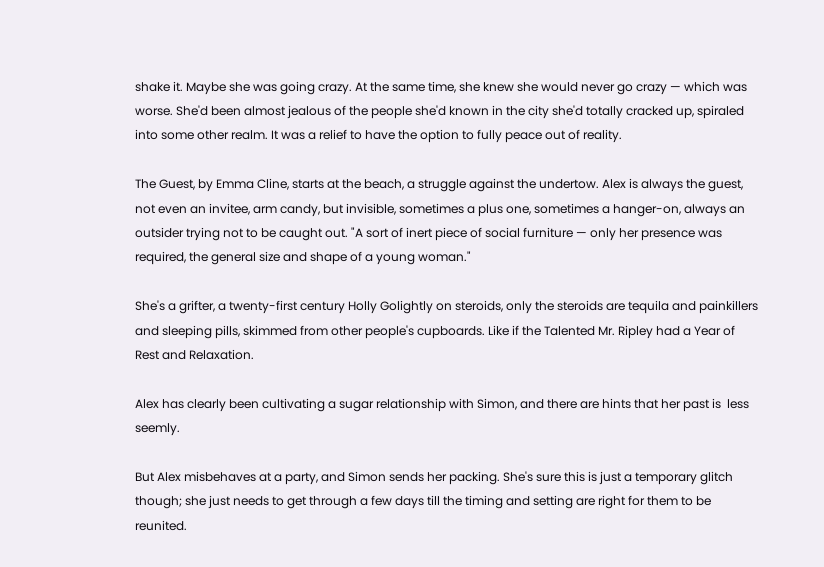shake it. Maybe she was going crazy. At the same time, she knew she would never go crazy — which was worse. She'd been almost jealous of the people she'd known in the city she'd totally cracked up, spiraled into some other realm. It was a relief to have the option to fully peace out of reality.

The Guest, by Emma Cline, starts at the beach, a struggle against the undertow. Alex is always the guest, not even an invitee, arm candy, but invisible, sometimes a plus one, sometimes a hanger-on, always an outsider trying not to be caught out. "A sort of inert piece of social furniture — only her presence was required, the general size and shape of a young woman."

She's a grifter, a twenty-first century Holly Golightly on steroids, only the steroids are tequila and painkillers and sleeping pills, skimmed from other people's cupboards. Like if the Talented Mr. Ripley had a Year of Rest and Relaxation.

Alex has clearly been cultivating a sugar relationship with Simon, and there are hints that her past is  less seemly.

But Alex misbehaves at a party, and Simon sends her packing. She's sure this is just a temporary glitch though; she just needs to get through a few days till the timing and setting are right for them to be reunited.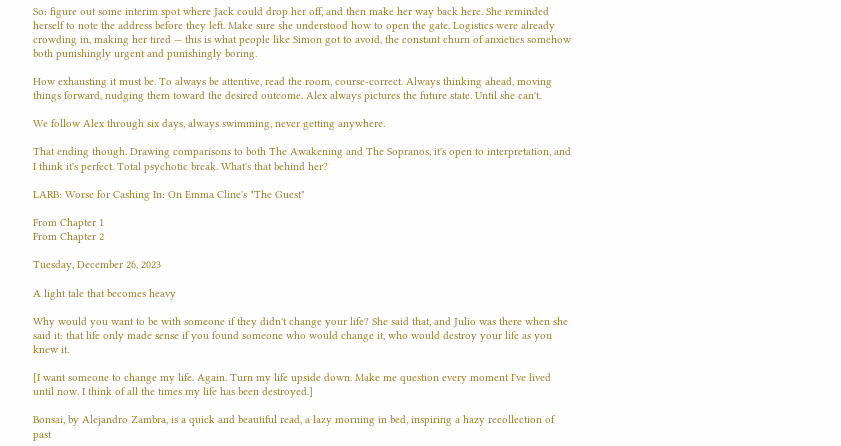So: figure out some interim spot where Jack could drop her off, and then make her way back here. She reminded herself to note the address before they left. Make sure she understood how to open the gate. Logistics were already crowding in, making her tired — this is what people like Simon got to avoid, the constant churn of anxieties somehow both punishingly urgent and punishingly boring.

How exhausting it must be. To always be attentive, read the room, course-correct. Always thinking ahead, moving things forward, nudging them toward the desired outcome. Alex always pictures the future state. Until she can't.

We follow Alex through six days, always swimming, never getting anywhere.

That ending though. Drawing comparisons to both The Awakening and The Sopranos, it's open to interpretation, and I think it's perfect. Total psychotic break. What's that behind her?

LARB: Worse for Cashing In: On Emma Cline's "The Guest"

From Chapter 1
From Chapter 2

Tuesday, December 26, 2023

A light tale that becomes heavy

Why would you want to be with someone if they didn't change your life? She said that, and Julio was there when she said it: that life only made sense if you found someone who would change it, who would destroy your life as you knew it.

[I want someone to change my life. Again. Turn my life upside down. Make me question every moment I've lived until now. I think of all the times my life has been destroyed.]

Bonsai, by Alejandro Zambra, is a quick and beautiful read, a lazy morning in bed, inspiring a hazy recollection of past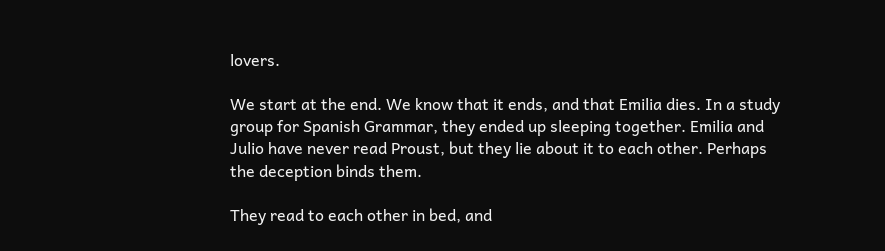lovers.

We start at the end. We know that it ends, and that Emilia dies. In a study group for Spanish Grammar, they ended up sleeping together. Emilia and Julio have never read Proust, but they lie about it to each other. Perhaps the deception binds them.

They read to each other in bed, and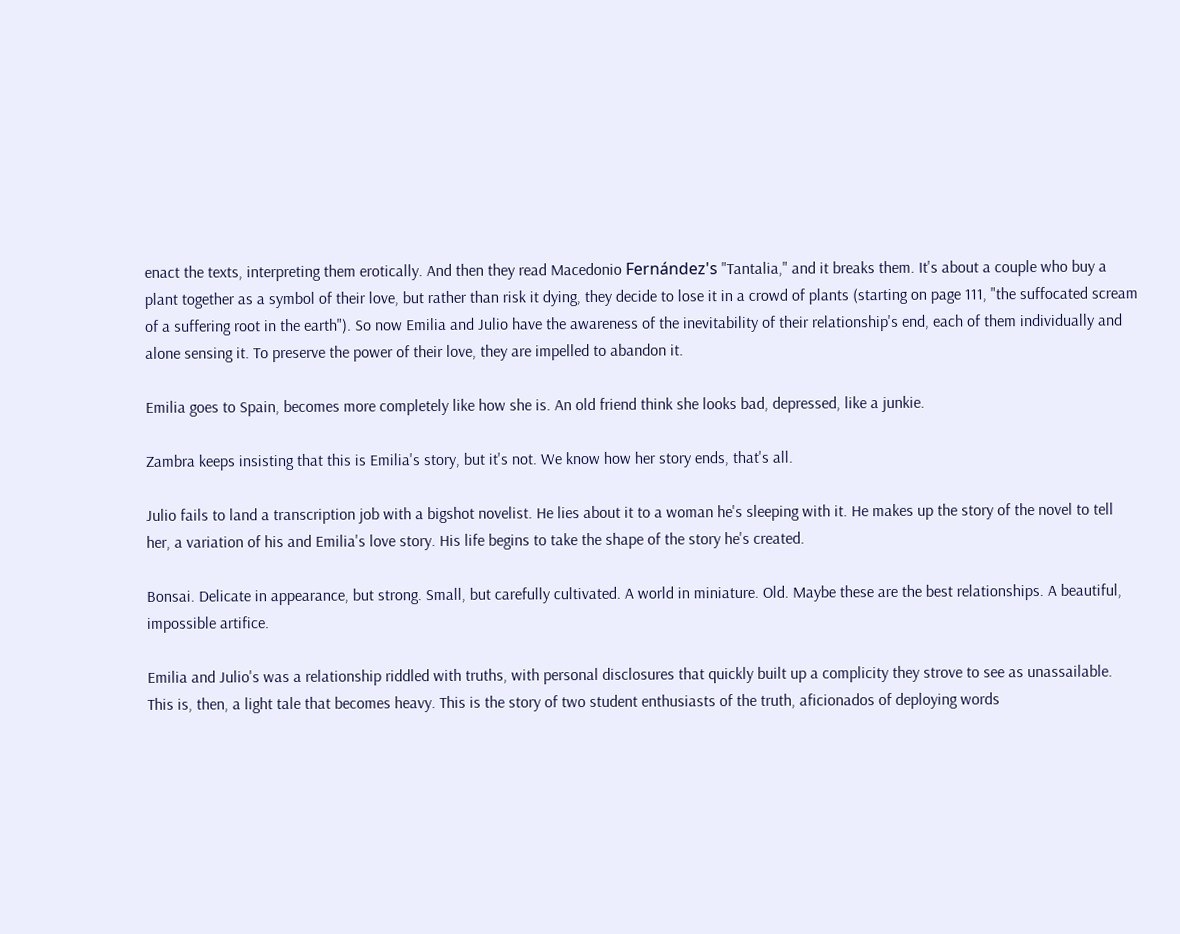enact the texts, interpreting them erotically. And then they read Macedonio Fernández's "Tantalia," and it breaks them. It's about a couple who buy a plant together as a symbol of their love, but rather than risk it dying, they decide to lose it in a crowd of plants (starting on page 111, "the suffocated scream of a suffering root in the earth"). So now Emilia and Julio have the awareness of the inevitability of their relationship's end, each of them individually and alone sensing it. To preserve the power of their love, they are impelled to abandon it.

Emilia goes to Spain, becomes more completely like how she is. An old friend think she looks bad, depressed, like a junkie.

Zambra keeps insisting that this is Emilia's story, but it's not. We know how her story ends, that's all.

Julio fails to land a transcription job with a bigshot novelist. He lies about it to a woman he's sleeping with it. He makes up the story of the novel to tell her, a variation of his and Emilia's love story. His life begins to take the shape of the story he's created.

Bonsai. Delicate in appearance, but strong. Small, but carefully cultivated. A world in miniature. Old. Maybe these are the best relationships. A beautiful, impossible artifice.

Emilia and Julio's was a relationship riddled with truths, with personal disclosures that quickly built up a complicity they strove to see as unassailable. This is, then, a light tale that becomes heavy. This is the story of two student enthusiasts of the truth, aficionados of deploying words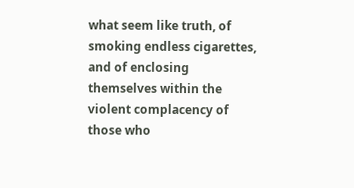what seem like truth, of smoking endless cigarettes, and of enclosing themselves within the violent complacency of those who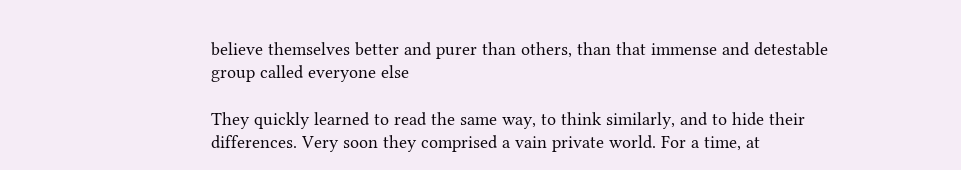believe themselves better and purer than others, than that immense and detestable group called everyone else

They quickly learned to read the same way, to think similarly, and to hide their differences. Very soon they comprised a vain private world. For a time, at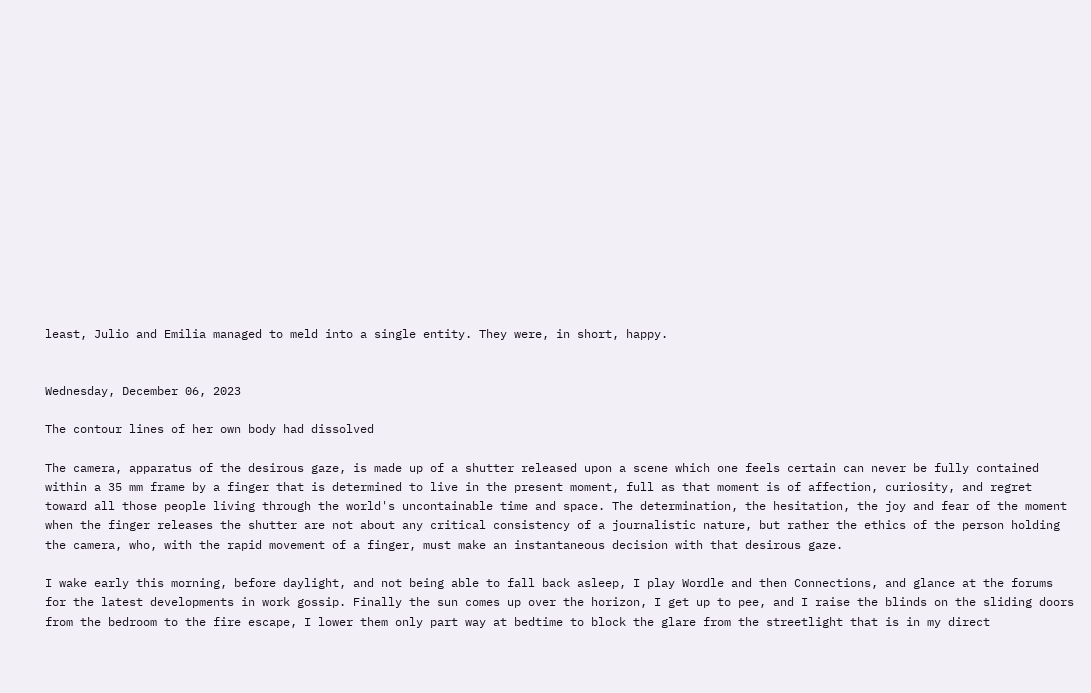least, Julio and Emilia managed to meld into a single entity. They were, in short, happy.


Wednesday, December 06, 2023

The contour lines of her own body had dissolved

The camera, apparatus of the desirous gaze, is made up of a shutter released upon a scene which one feels certain can never be fully contained within a 35 mm frame by a finger that is determined to live in the present moment, full as that moment is of affection, curiosity, and regret toward all those people living through the world's uncontainable time and space. The determination, the hesitation, the joy and fear of the moment when the finger releases the shutter are not about any critical consistency of a journalistic nature, but rather the ethics of the person holding the camera, who, with the rapid movement of a finger, must make an instantaneous decision with that desirous gaze.

I wake early this morning, before daylight, and not being able to fall back asleep, I play Wordle and then Connections, and glance at the forums for the latest developments in work gossip. Finally the sun comes up over the horizon, I get up to pee, and I raise the blinds on the sliding doors from the bedroom to the fire escape, I lower them only part way at bedtime to block the glare from the streetlight that is in my direct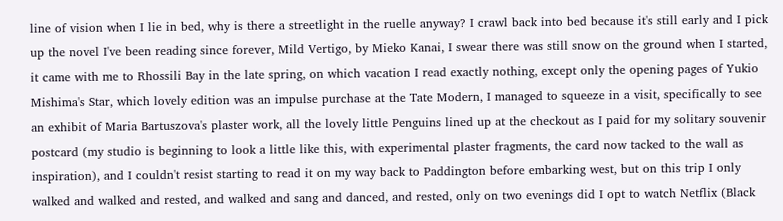line of vision when I lie in bed, why is there a streetlight in the ruelle anyway? I crawl back into bed because it's still early and I pick up the novel I've been reading since forever, Mild Vertigo, by Mieko Kanai, I swear there was still snow on the ground when I started, it came with me to Rhossili Bay in the late spring, on which vacation I read exactly nothing, except only the opening pages of Yukio Mishima's Star, which lovely edition was an impulse purchase at the Tate Modern, I managed to squeeze in a visit, specifically to see an exhibit of Maria Bartuszova's plaster work, all the lovely little Penguins lined up at the checkout as I paid for my solitary souvenir postcard (my studio is beginning to look a little like this, with experimental plaster fragments, the card now tacked to the wall as inspiration), and I couldn't resist starting to read it on my way back to Paddington before embarking west, but on this trip I only walked and walked and rested, and walked and sang and danced, and rested, only on two evenings did I opt to watch Netflix (Black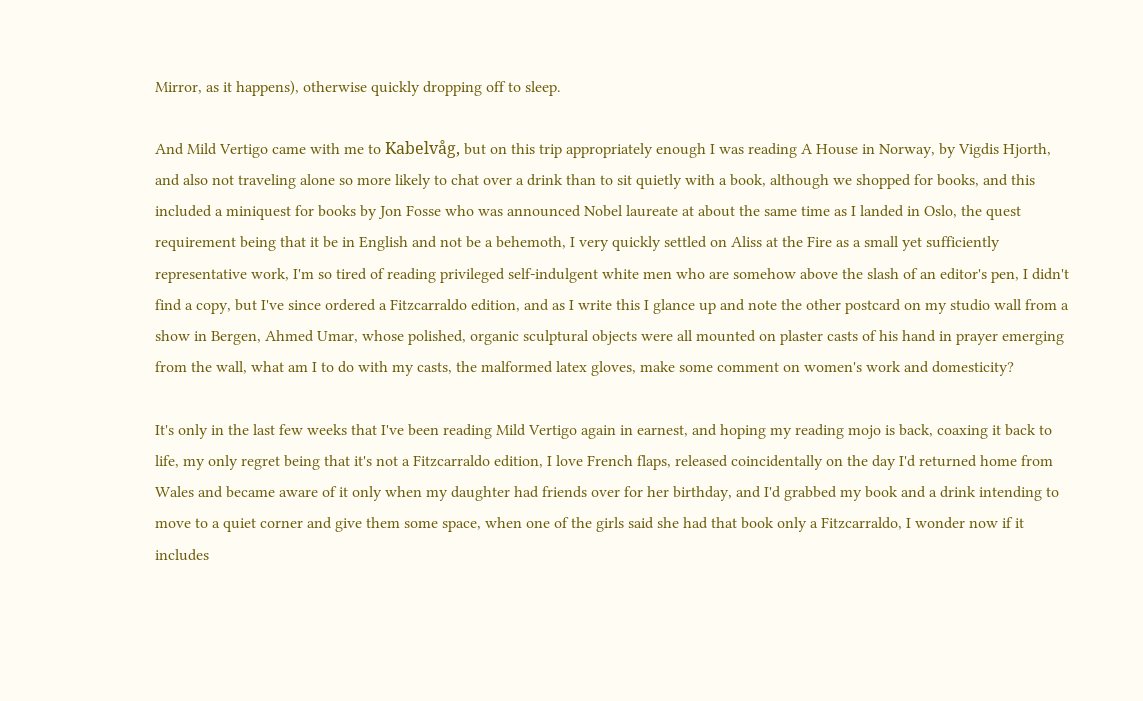Mirror, as it happens), otherwise quickly dropping off to sleep.

And Mild Vertigo came with me to Kabelvåg, but on this trip appropriately enough I was reading A House in Norway, by Vigdis Hjorth, and also not traveling alone so more likely to chat over a drink than to sit quietly with a book, although we shopped for books, and this included a miniquest for books by Jon Fosse who was announced Nobel laureate at about the same time as I landed in Oslo, the quest requirement being that it be in English and not be a behemoth, I very quickly settled on Aliss at the Fire as a small yet sufficiently representative work, I'm so tired of reading privileged self-indulgent white men who are somehow above the slash of an editor's pen, I didn't find a copy, but I've since ordered a Fitzcarraldo edition, and as I write this I glance up and note the other postcard on my studio wall from a show in Bergen, Ahmed Umar, whose polished, organic sculptural objects were all mounted on plaster casts of his hand in prayer emerging from the wall, what am I to do with my casts, the malformed latex gloves, make some comment on women's work and domesticity?

It's only in the last few weeks that I've been reading Mild Vertigo again in earnest, and hoping my reading mojo is back, coaxing it back to life, my only regret being that it's not a Fitzcarraldo edition, I love French flaps, released coincidentally on the day I'd returned home from Wales and became aware of it only when my daughter had friends over for her birthday, and I'd grabbed my book and a drink intending to move to a quiet corner and give them some space, when one of the girls said she had that book only a Fitzcarraldo, I wonder now if it includes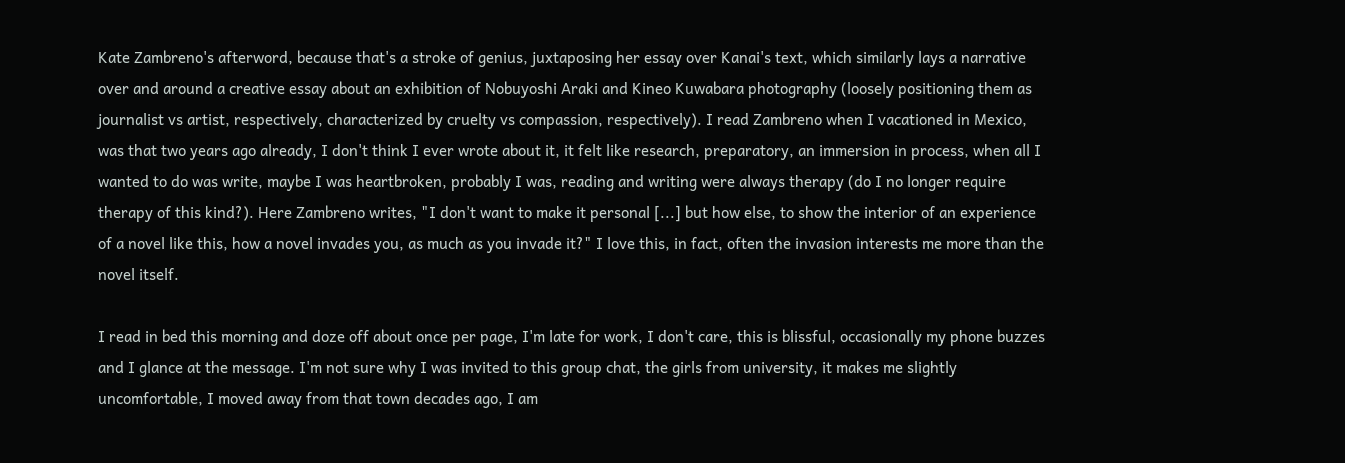Kate Zambreno's afterword, because that's a stroke of genius, juxtaposing her essay over Kanai's text, which similarly lays a narrative over and around a creative essay about an exhibition of Nobuyoshi Araki and Kineo Kuwabara photography (loosely positioning them as journalist vs artist, respectively, characterized by cruelty vs compassion, respectively). I read Zambreno when I vacationed in Mexico, was that two years ago already, I don't think I ever wrote about it, it felt like research, preparatory, an immersion in process, when all I wanted to do was write, maybe I was heartbroken, probably I was, reading and writing were always therapy (do I no longer require therapy of this kind?). Here Zambreno writes, "I don't want to make it personal [...] but how else, to show the interior of an experience of a novel like this, how a novel invades you, as much as you invade it?" I love this, in fact, often the invasion interests me more than the novel itself.

I read in bed this morning and doze off about once per page, I'm late for work, I don't care, this is blissful, occasionally my phone buzzes and I glance at the message. I'm not sure why I was invited to this group chat, the girls from university, it makes me slightly uncomfortable, I moved away from that town decades ago, I am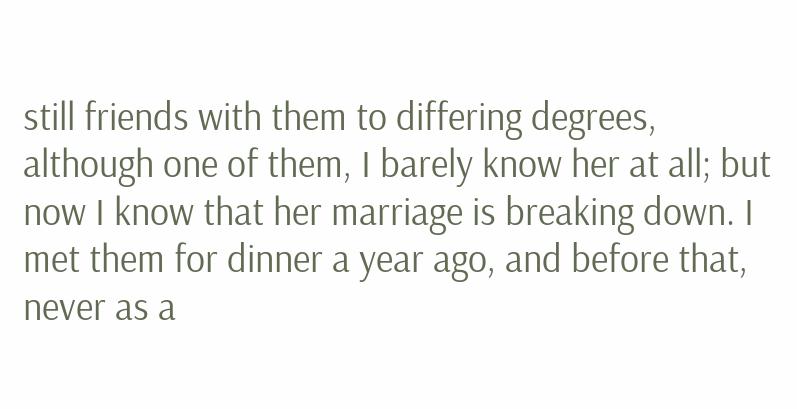still friends with them to differing degrees, although one of them, I barely know her at all; but now I know that her marriage is breaking down. I met them for dinner a year ago, and before that, never as a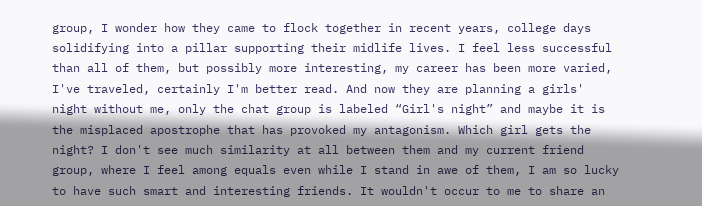group, I wonder how they came to flock together in recent years, college days solidifying into a pillar supporting their midlife lives. I feel less successful than all of them, but possibly more interesting, my career has been more varied, I've traveled, certainly I'm better read. And now they are planning a girls' night without me, only the chat group is labeled “Girl's night” and maybe it is the misplaced apostrophe that has provoked my antagonism. Which girl gets the night? I don't see much similarity at all between them and my current friend group, where I feel among equals even while I stand in awe of them, I am so lucky to have such smart and interesting friends. It wouldn't occur to me to share an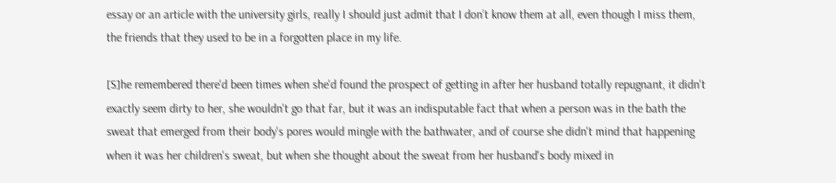essay or an article with the university girls, really I should just admit that I don’t know them at all, even though I miss them, the friends that they used to be in a forgotten place in my life.

[S]he remembered there'd been times when she'd found the prospect of getting in after her husband totally repugnant, it didn't exactly seem dirty to her, she wouldn't go that far, but it was an indisputable fact that when a person was in the bath the sweat that emerged from their body's pores would mingle with the bathwater, and of course she didn't mind that happening when it was her children's sweat, but when she thought about the sweat from her husband's body mixed in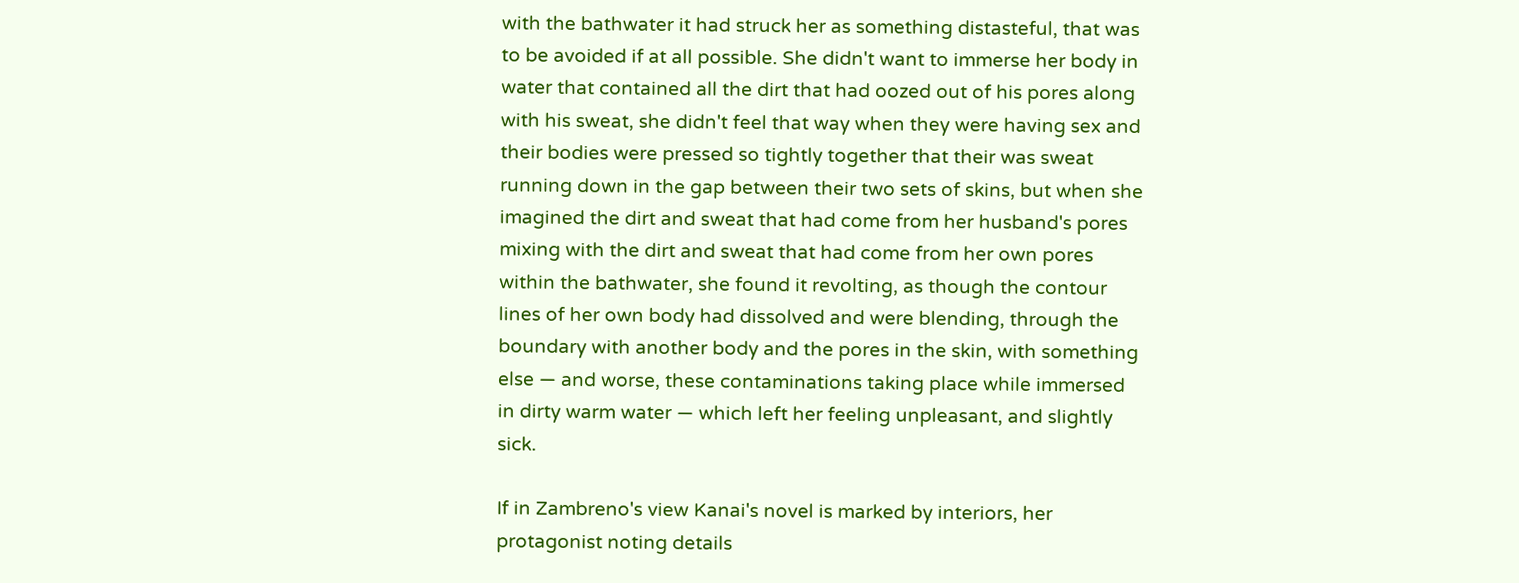with the bathwater it had struck her as something distasteful, that was to be avoided if at all possible. She didn't want to immerse her body in water that contained all the dirt that had oozed out of his pores along with his sweat, she didn't feel that way when they were having sex and their bodies were pressed so tightly together that their was sweat running down in the gap between their two sets of skins, but when she imagined the dirt and sweat that had come from her husband's pores mixing with the dirt and sweat that had come from her own pores within the bathwater, she found it revolting, as though the contour lines of her own body had dissolved and were blending, through the boundary with another body and the pores in the skin, with something else — and worse, these contaminations taking place while immersed in dirty warm water — which left her feeling unpleasant, and slightly sick.

If in Zambreno's view Kanai's novel is marked by interiors, her protagonist noting details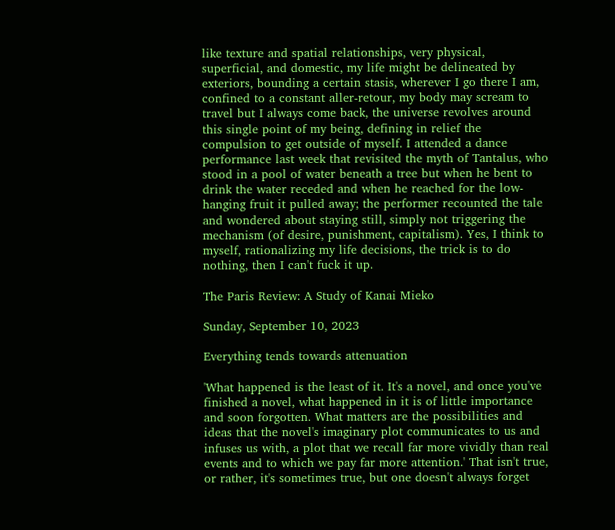like texture and spatial relationships, very physical, superficial, and domestic, my life might be delineated by exteriors, bounding a certain stasis, wherever I go there I am, confined to a constant aller-retour, my body may scream to travel but I always come back, the universe revolves around this single point of my being, defining in relief the compulsion to get outside of myself. I attended a dance performance last week that revisited the myth of Tantalus, who stood in a pool of water beneath a tree but when he bent to drink the water receded and when he reached for the low-hanging fruit it pulled away; the performer recounted the tale and wondered about staying still, simply not triggering the mechanism (of desire, punishment, capitalism). Yes, I think to myself, rationalizing my life decisions, the trick is to do nothing, then I can't fuck it up.

The Paris Review: A Study of Kanai Mieko

Sunday, September 10, 2023

Everything tends towards attenuation

'What happened is the least of it. It's a novel, and once you've finished a novel, what happened in it is of little importance and soon forgotten. What matters are the possibilities and ideas that the novel's imaginary plot communicates to us and infuses us with, a plot that we recall far more vividly than real events and to which we pay far more attention.' That isn't true, or rather, it's sometimes true, but one doesn't always forget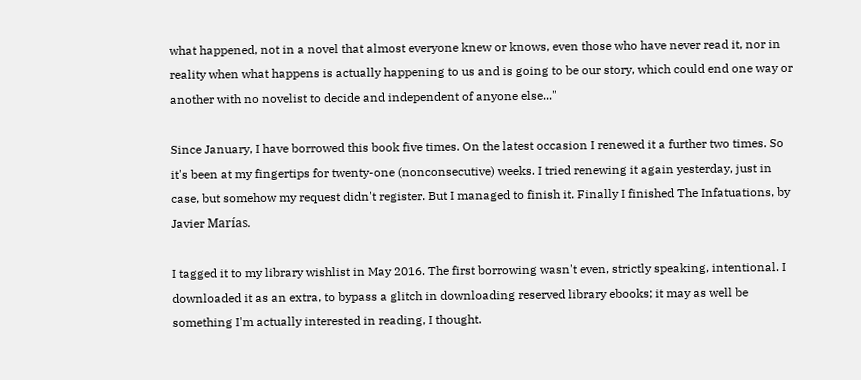what happened, not in a novel that almost everyone knew or knows, even those who have never read it, nor in reality when what happens is actually happening to us and is going to be our story, which could end one way or another with no novelist to decide and independent of anyone else..."

Since January, I have borrowed this book five times. On the latest occasion I renewed it a further two times. So it's been at my fingertips for twenty-one (nonconsecutive) weeks. I tried renewing it again yesterday, just in case, but somehow my request didn't register. But I managed to finish it. Finally I finished The Infatuations, by Javier Marías.

I tagged it to my library wishlist in May 2016. The first borrowing wasn't even, strictly speaking, intentional. I downloaded it as an extra, to bypass a glitch in downloading reserved library ebooks; it may as well be something I'm actually interested in reading, I thought.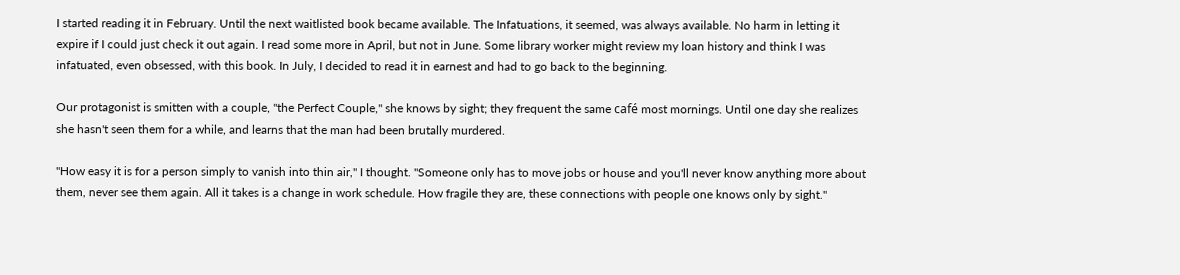I started reading it in February. Until the next waitlisted book became available. The Infatuations, it seemed, was always available. No harm in letting it expire if I could just check it out again. I read some more in April, but not in June. Some library worker might review my loan history and think I was infatuated, even obsessed, with this book. In July, I decided to read it in earnest and had to go back to the beginning.

Our protagonist is smitten with a couple, "the Perfect Couple," she knows by sight; they frequent the same café most mornings. Until one day she realizes she hasn't seen them for a while, and learns that the man had been brutally murdered.

"How easy it is for a person simply to vanish into thin air," I thought. "Someone only has to move jobs or house and you'll never know anything more about them, never see them again. All it takes is a change in work schedule. How fragile they are, these connections with people one knows only by sight."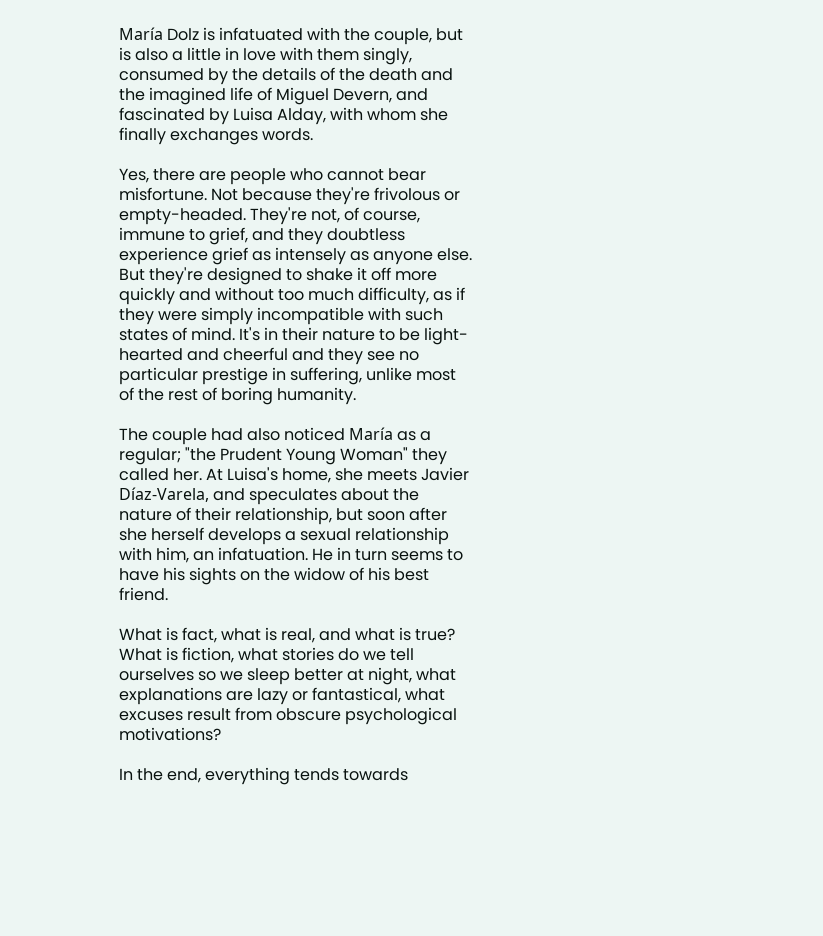María Dolz is infatuated with the couple, but is also a little in love with them singly, consumed by the details of the death and the imagined life of Miguel Devern, and fascinated by Luisa Alday, with whom she finally exchanges words.

Yes, there are people who cannot bear misfortune. Not because they're frivolous or empty-headed. They're not, of course, immune to grief, and they doubtless experience grief as intensely as anyone else. But they're designed to shake it off more quickly and without too much difficulty, as if they were simply incompatible with such states of mind. It's in their nature to be light-hearted and cheerful and they see no particular prestige in suffering, unlike most of the rest of boring humanity.

The couple had also noticed María as a regular; "the Prudent Young Woman" they called her. At Luisa's home, she meets Javier Díaz-Varela, and speculates about the nature of their relationship, but soon after she herself develops a sexual relationship with him, an infatuation. He in turn seems to have his sights on the widow of his best friend.

What is fact, what is real, and what is true? What is fiction, what stories do we tell ourselves so we sleep better at night, what explanations are lazy or fantastical, what excuses result from obscure psychological motivations?

In the end, everything tends towards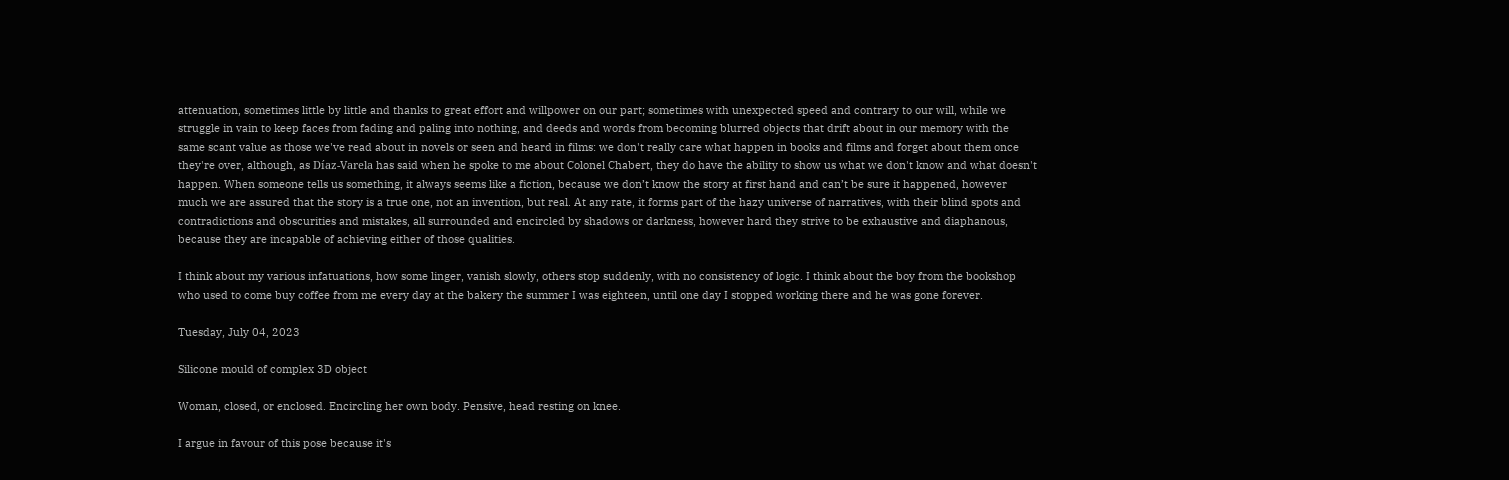attenuation, sometimes little by little and thanks to great effort and willpower on our part; sometimes with unexpected speed and contrary to our will, while we struggle in vain to keep faces from fading and paling into nothing, and deeds and words from becoming blurred objects that drift about in our memory with the same scant value as those we've read about in novels or seen and heard in films: we don't really care what happen in books and films and forget about them once they're over, although, as Díaz-Varela has said when he spoke to me about Colonel Chabert, they do have the ability to show us what we don't know and what doesn't happen. When someone tells us something, it always seems like a fiction, because we don’t know the story at first hand and can’t be sure it happened, however much we are assured that the story is a true one, not an invention, but real. At any rate, it forms part of the hazy universe of narratives, with their blind spots and contradictions and obscurities and mistakes, all surrounded and encircled by shadows or darkness, however hard they strive to be exhaustive and diaphanous, because they are incapable of achieving either of those qualities.

I think about my various infatuations, how some linger, vanish slowly, others stop suddenly, with no consistency of logic. I think about the boy from the bookshop who used to come buy coffee from me every day at the bakery the summer I was eighteen, until one day I stopped working there and he was gone forever.

Tuesday, July 04, 2023

Silicone mould of complex 3D object

Woman, closed, or enclosed. Encircling her own body. Pensive, head resting on knee.

I argue in favour of this pose because it's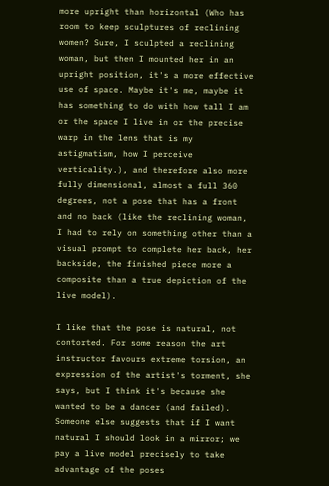more upright than horizontal (Who has room to keep sculptures of reclining women? Sure, I sculpted a reclining woman, but then I mounted her in an upright position, it's a more effective use of space. Maybe it's me, maybe it has something to do with how tall I am or the space I live in or the precise warp in the lens that is my astigmatism, how I perceive verticality.), and therefore also more fully dimensional, almost a full 360 degrees, not a pose that has a front and no back (like the reclining woman, I had to rely on something other than a visual prompt to complete her back, her backside, the finished piece more a composite than a true depiction of the live model).

I like that the pose is natural, not contorted. For some reason the art instructor favours extreme torsion, an expression of the artist's torment, she says, but I think it's because she wanted to be a dancer (and failed). Someone else suggests that if I want natural I should look in a mirror; we pay a live model precisely to take advantage of the poses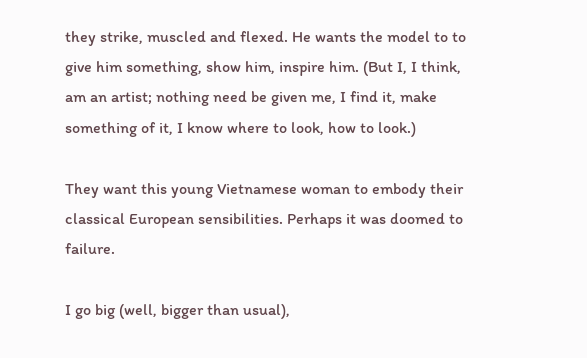they strike, muscled and flexed. He wants the model to to give him something, show him, inspire him. (But I, I think, am an artist; nothing need be given me, I find it, make something of it, I know where to look, how to look.)

They want this young Vietnamese woman to embody their classical European sensibilities. Perhaps it was doomed to failure.

I go big (well, bigger than usual),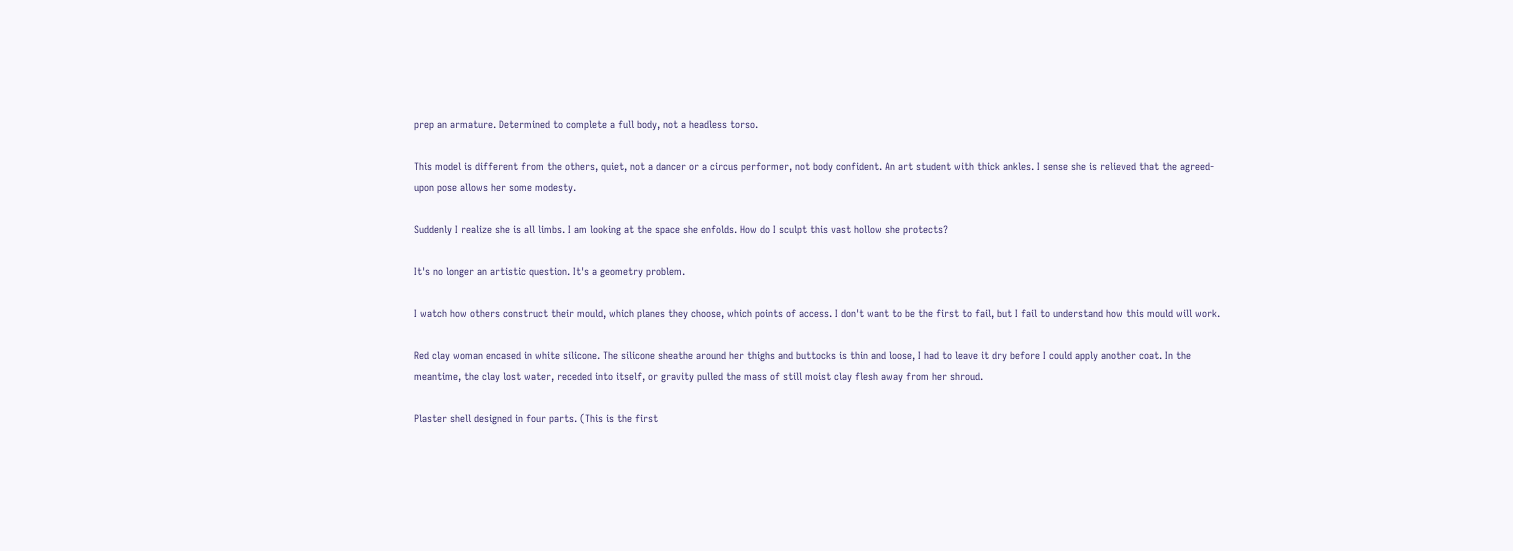prep an armature. Determined to complete a full body, not a headless torso.

This model is different from the others, quiet, not a dancer or a circus performer, not body confident. An art student with thick ankles. I sense she is relieved that the agreed-upon pose allows her some modesty.

Suddenly I realize she is all limbs. I am looking at the space she enfolds. How do I sculpt this vast hollow she protects?

It's no longer an artistic question. It's a geometry problem.

I watch how others construct their mould, which planes they choose, which points of access. I don't want to be the first to fail, but I fail to understand how this mould will work.

Red clay woman encased in white silicone. The silicone sheathe around her thighs and buttocks is thin and loose, I had to leave it dry before I could apply another coat. In the meantime, the clay lost water, receded into itself, or gravity pulled the mass of still moist clay flesh away from her shroud.

Plaster shell designed in four parts. (This is the first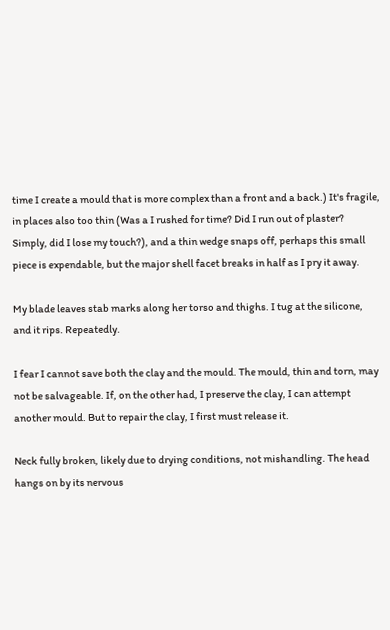time I create a mould that is more complex than a front and a back.) It's fragile, in places also too thin (Was a I rushed for time? Did I run out of plaster? Simply, did I lose my touch?), and a thin wedge snaps off, perhaps this small piece is expendable, but the major shell facet breaks in half as I pry it away.

My blade leaves stab marks along her torso and thighs. I tug at the silicone, and it rips. Repeatedly.

I fear I cannot save both the clay and the mould. The mould, thin and torn, may not be salvageable. If, on the other had, I preserve the clay, I can attempt another mould. But to repair the clay, I first must release it.

Neck fully broken, likely due to drying conditions, not mishandling. The head hangs on by its nervous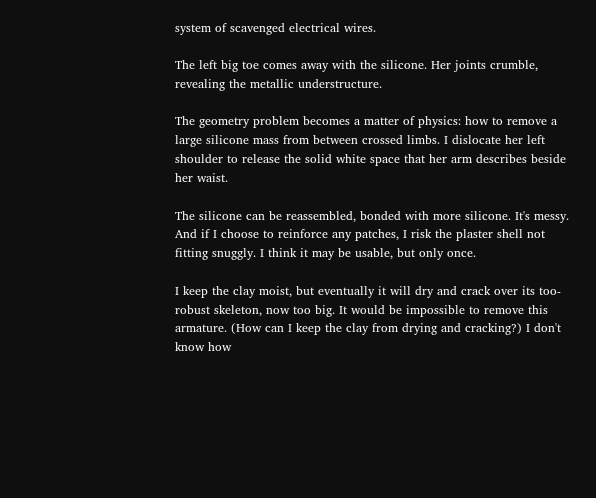system of scavenged electrical wires.

The left big toe comes away with the silicone. Her joints crumble, revealing the metallic understructure.

The geometry problem becomes a matter of physics: how to remove a large silicone mass from between crossed limbs. I dislocate her left shoulder to release the solid white space that her arm describes beside her waist.

The silicone can be reassembled, bonded with more silicone. It's messy. And if I choose to reinforce any patches, I risk the plaster shell not fitting snuggly. I think it may be usable, but only once.

I keep the clay moist, but eventually it will dry and crack over its too-robust skeleton, now too big. It would be impossible to remove this armature. (How can I keep the clay from drying and cracking?) I don't know how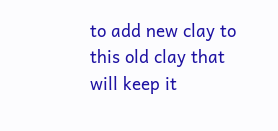to add new clay to this old clay that will keep it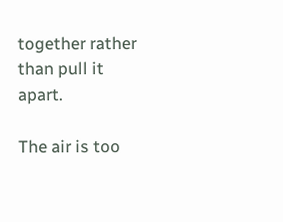together rather than pull it apart.

The air is too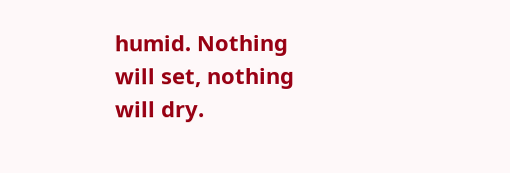humid. Nothing will set, nothing will dry.